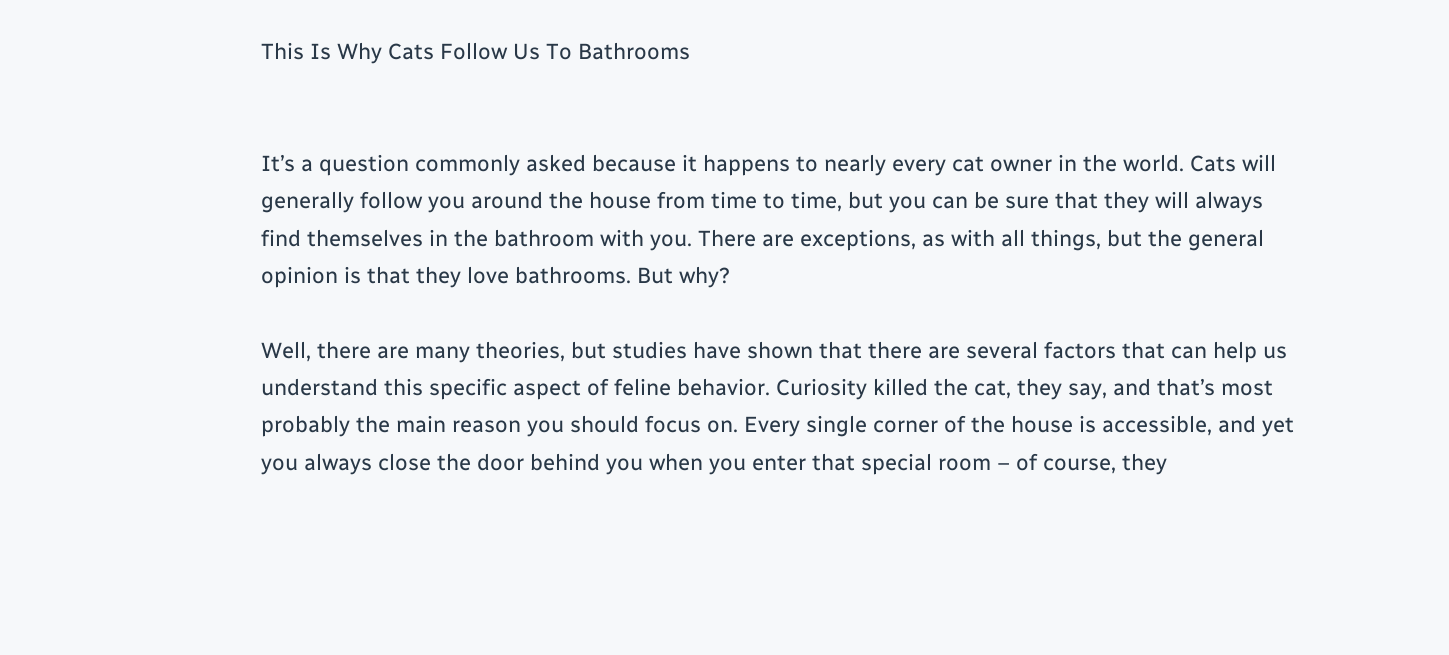This Is Why Cats Follow Us To Bathrooms


It’s a question commonly asked because it happens to nearly every cat owner in the world. Cats will generally follow you around the house from time to time, but you can be sure that they will always find themselves in the bathroom with you. There are exceptions, as with all things, but the general opinion is that they love bathrooms. But why?

Well, there are many theories, but studies have shown that there are several factors that can help us understand this specific aspect of feline behavior. Curiosity killed the cat, they say, and that’s most probably the main reason you should focus on. Every single corner of the house is accessible, and yet you always close the door behind you when you enter that special room – of course, they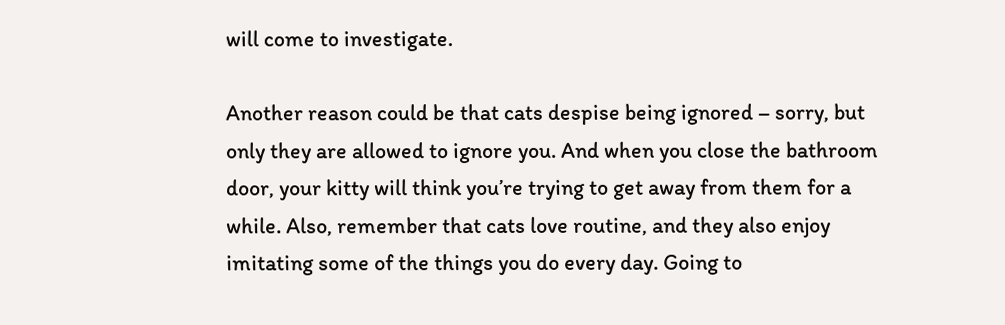will come to investigate.

Another reason could be that cats despise being ignored – sorry, but only they are allowed to ignore you. And when you close the bathroom door, your kitty will think you’re trying to get away from them for a while. Also, remember that cats love routine, and they also enjoy imitating some of the things you do every day. Going to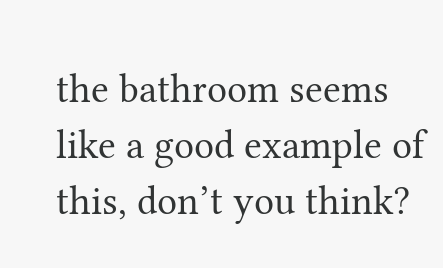the bathroom seems like a good example of this, don’t you think?